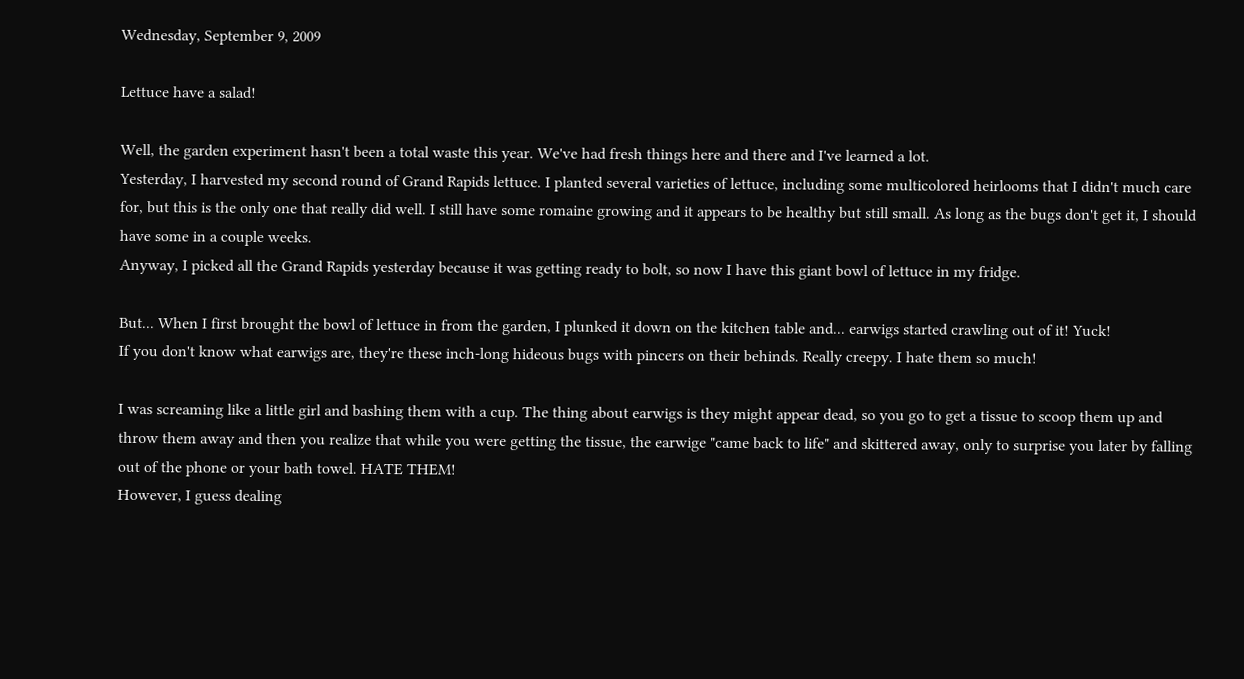Wednesday, September 9, 2009

Lettuce have a salad!

Well, the garden experiment hasn't been a total waste this year. We've had fresh things here and there and I've learned a lot.
Yesterday, I harvested my second round of Grand Rapids lettuce. I planted several varieties of lettuce, including some multicolored heirlooms that I didn't much care for, but this is the only one that really did well. I still have some romaine growing and it appears to be healthy but still small. As long as the bugs don't get it, I should have some in a couple weeks.
Anyway, I picked all the Grand Rapids yesterday because it was getting ready to bolt, so now I have this giant bowl of lettuce in my fridge.

But... When I first brought the bowl of lettuce in from the garden, I plunked it down on the kitchen table and... earwigs started crawling out of it! Yuck!
If you don't know what earwigs are, they're these inch-long hideous bugs with pincers on their behinds. Really creepy. I hate them so much!

I was screaming like a little girl and bashing them with a cup. The thing about earwigs is they might appear dead, so you go to get a tissue to scoop them up and throw them away and then you realize that while you were getting the tissue, the earwige "came back to life" and skittered away, only to surprise you later by falling out of the phone or your bath towel. HATE THEM!
However, I guess dealing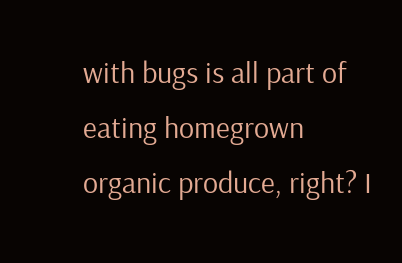with bugs is all part of eating homegrown organic produce, right? I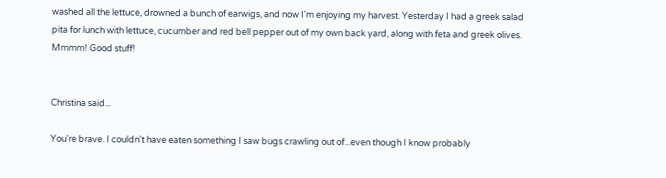washed all the lettuce, drowned a bunch of earwigs, and now I'm enjoying my harvest. Yesterday I had a greek salad pita for lunch with lettuce, cucumber and red bell pepper out of my own back yard, along with feta and greek olives. Mmmm! Good stuff!


Christina said...

You're brave. I couldn't have eaten something I saw bugs crawling out of...even though I know probably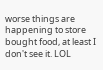worse things are happening to store bought food, at least I don't see it. LOL